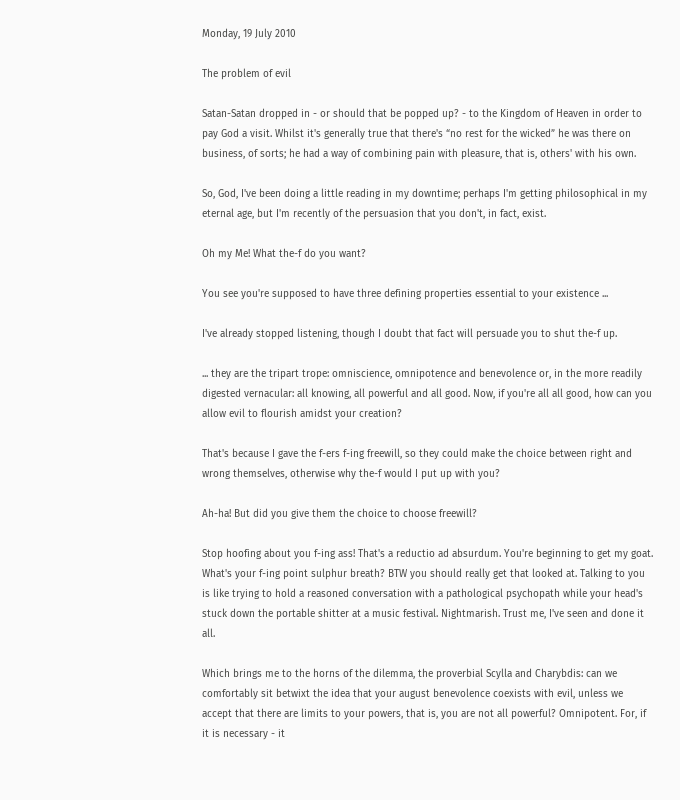Monday, 19 July 2010

The problem of evil

Satan-Satan dropped in - or should that be popped up? - to the Kingdom of Heaven in order to pay God a visit. Whilst it's generally true that there's “no rest for the wicked” he was there on business, of sorts; he had a way of combining pain with pleasure, that is, others' with his own.

So, God, I've been doing a little reading in my downtime; perhaps I'm getting philosophical in my eternal age, but I'm recently of the persuasion that you don't, in fact, exist.

Oh my Me! What the-f do you want?

You see you're supposed to have three defining properties essential to your existence ...

I've already stopped listening, though I doubt that fact will persuade you to shut the-f up.

... they are the tripart trope: omniscience, omnipotence and benevolence or, in the more readily digested vernacular: all knowing, all powerful and all good. Now, if you're all all good, how can you allow evil to flourish amidst your creation?

That's because I gave the f-ers f-ing freewill, so they could make the choice between right and wrong themselves, otherwise why the-f would I put up with you?

Ah-ha! But did you give them the choice to choose freewill?

Stop hoofing about you f-ing ass! That's a reductio ad absurdum. You're beginning to get my goat. What's your f-ing point sulphur breath? BTW you should really get that looked at. Talking to you is like trying to hold a reasoned conversation with a pathological psychopath while your head's stuck down the portable shitter at a music festival. Nightmarish. Trust me, I've seen and done it all.

Which brings me to the horns of the dilemma, the proverbial Scylla and Charybdis: can we comfortably sit betwixt the idea that your august benevolence coexists with evil, unless we accept that there are limits to your powers, that is, you are not all powerful? Omnipotent. For, if it is necessary - it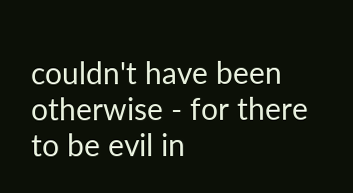couldn't have been otherwise - for there to be evil in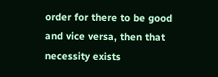order for there to be good and vice versa, then that necessity exists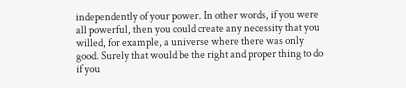independently of your power. In other words, if you were all powerful, then you could create any necessity that you willed, for example, a universe where there was only good. Surely that would be the right and proper thing to do if you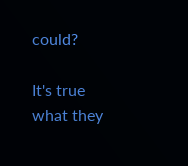could?

It's true what they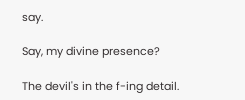say.

Say, my divine presence?

The devil's in the f-ing detail.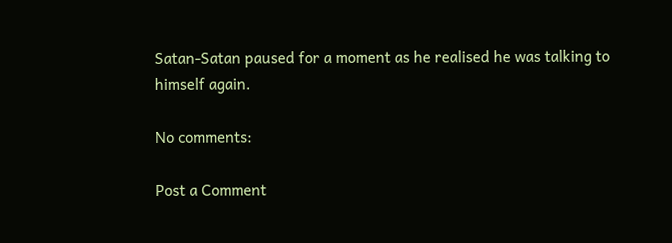Satan-Satan paused for a moment as he realised he was talking to himself again.

No comments:

Post a Comment